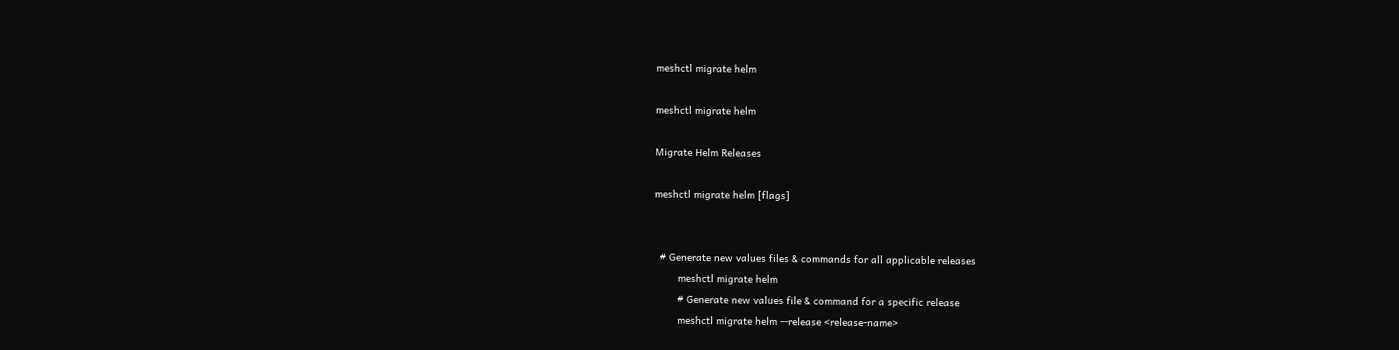meshctl migrate helm

meshctl migrate helm

Migrate Helm Releases

meshctl migrate helm [flags]


  # Generate new values files & commands for all applicable releases
        meshctl migrate helm
        # Generate new values file & command for a specific release
        meshctl migrate helm --release <release-name>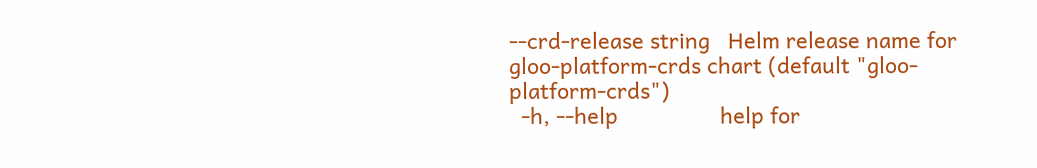--crd-release string   Helm release name for gloo-platform-crds chart (default "gloo-platform-crds")
  -h, --help                 help for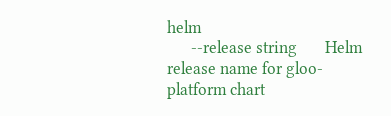helm
      --release string       Helm release name for gloo-platform chart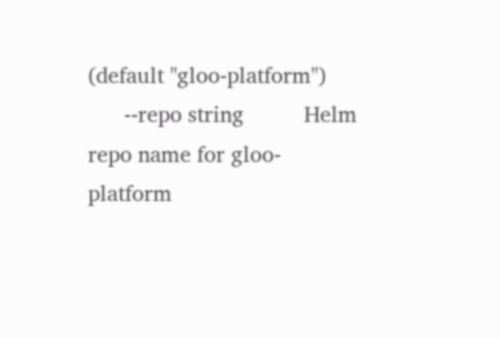(default "gloo-platform")
      --repo string          Helm repo name for gloo-platform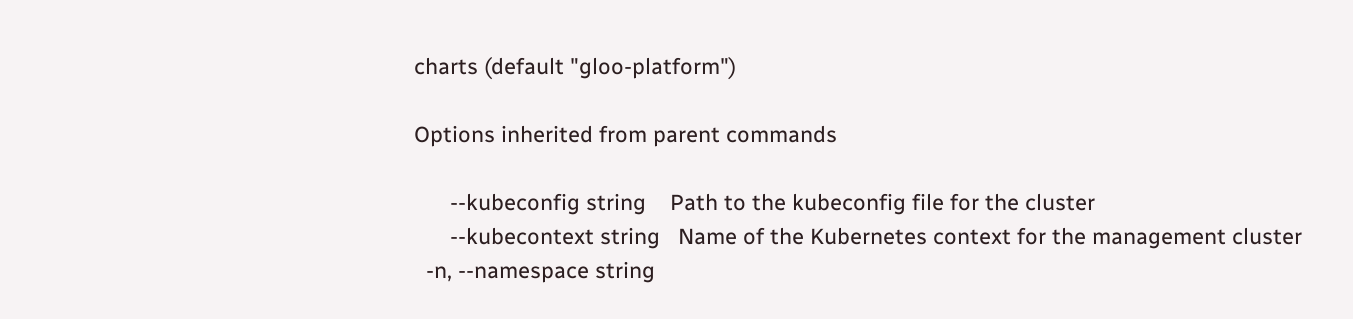charts (default "gloo-platform")

Options inherited from parent commands

      --kubeconfig string    Path to the kubeconfig file for the cluster
      --kubecontext string   Name of the Kubernetes context for the management cluster
  -n, --namespace string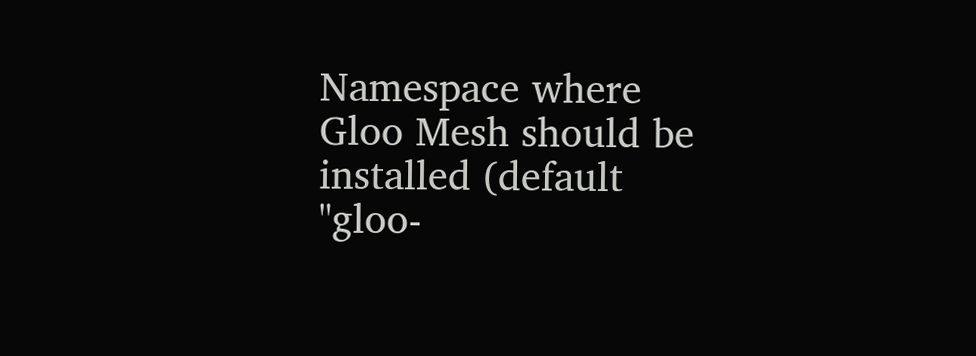Namespace where Gloo Mesh should be installed (default "gloo-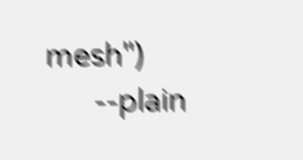mesh")
      --plain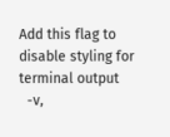Add this flag to disable styling for terminal output
  -v,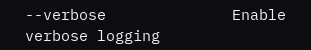--verbose              Enable verbose logging